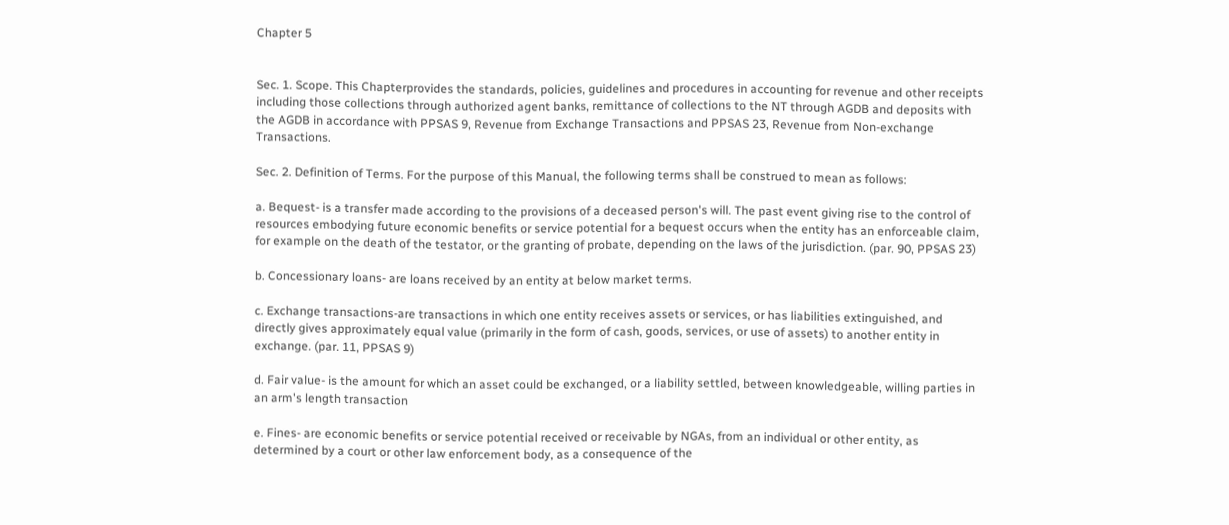Chapter 5


Sec. 1. Scope. This Chapterprovides the standards, policies, guidelines and procedures in accounting for revenue and other receipts including those collections through authorized agent banks, remittance of collections to the NT through AGDB and deposits with the AGDB in accordance with PPSAS 9, Revenue from Exchange Transactions and PPSAS 23, Revenue from Non-exchange Transactions.

Sec. 2. Definition of Terms. For the purpose of this Manual, the following terms shall be construed to mean as follows:

a. Bequest- is a transfer made according to the provisions of a deceased person's will. The past event giving rise to the control of resources embodying future economic benefits or service potential for a bequest occurs when the entity has an enforceable claim, for example on the death of the testator, or the granting of probate, depending on the laws of the jurisdiction. (par. 90, PPSAS 23)

b. Concessionary loans- are loans received by an entity at below market terms.

c. Exchange transactions-are transactions in which one entity receives assets or services, or has liabilities extinguished, and directly gives approximately equal value (primarily in the form of cash, goods, services, or use of assets) to another entity in exchange. (par. 11, PPSAS 9)

d. Fair value- is the amount for which an asset could be exchanged, or a liability settled, between knowledgeable, willing parties in an arm's length transaction

e. Fines- are economic benefits or service potential received or receivable by NGAs, from an individual or other entity, as determined by a court or other law enforcement body, as a consequence of the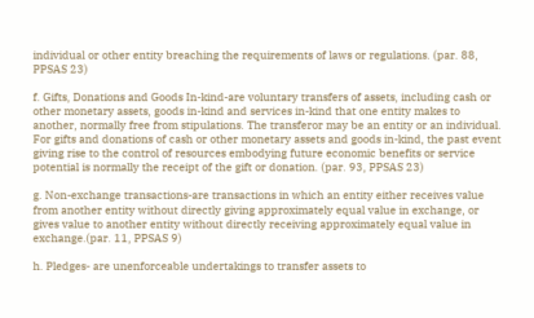individual or other entity breaching the requirements of laws or regulations. (par. 88, PPSAS 23)

f. Gifts, Donations and Goods In-kind-are voluntary transfers of assets, including cash or other monetary assets, goods in-kind and services in-kind that one entity makes to another, normally free from stipulations. The transferor may be an entity or an individual. For gifts and donations of cash or other monetary assets and goods in-kind, the past event giving rise to the control of resources embodying future economic benefits or service potential is normally the receipt of the gift or donation. (par. 93, PPSAS 23)

g. Non-exchange transactions-are transactions in which an entity either receives value from another entity without directly giving approximately equal value in exchange, or gives value to another entity without directly receiving approximately equal value in exchange.(par. 11, PPSAS 9)

h. Pledges- are unenforceable undertakings to transfer assets to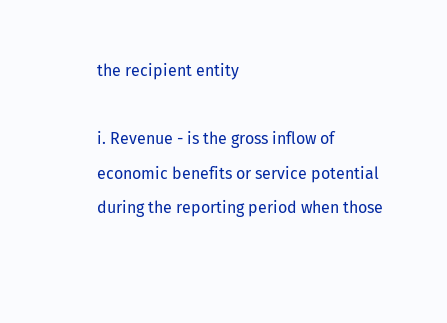the recipient entity

i. Revenue - is the gross inflow of economic benefits or service potential during the reporting period when those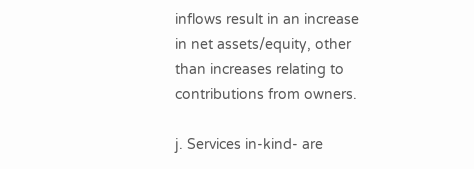inflows result in an increase in net assets/equity, other than increases relating to contributions from owners.

j. Services in-kind- are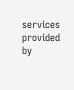services provided by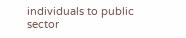individuals to public sector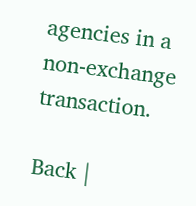agencies in a non-exchange transaction.

Back |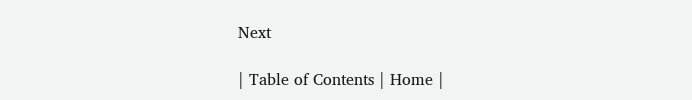Next

| Table of Contents | Home |